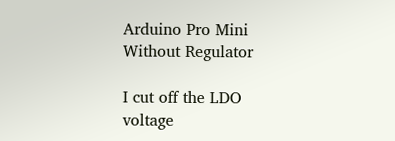Arduino Pro Mini Without Regulator

I cut off the LDO voltage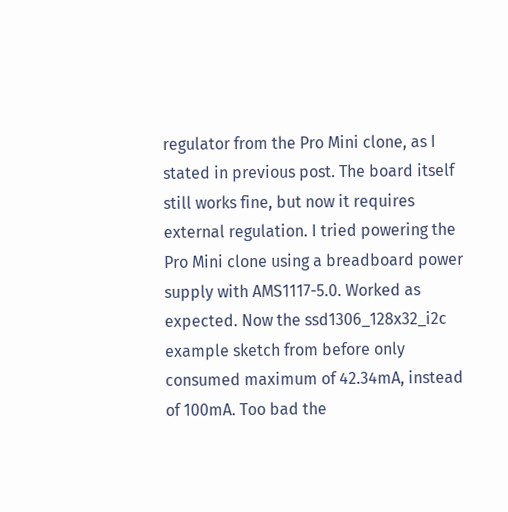regulator from the Pro Mini clone, as I stated in previous post. The board itself still works fine, but now it requires external regulation. I tried powering the Pro Mini clone using a breadboard power supply with AMS1117-5.0. Worked as expected. Now the ssd1306_128x32_i2c example sketch from before only consumed maximum of 42.34mA, instead of 100mA. Too bad the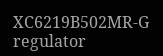XC6219B502MR-G regulator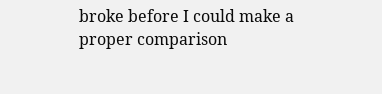broke before I could make a proper comparison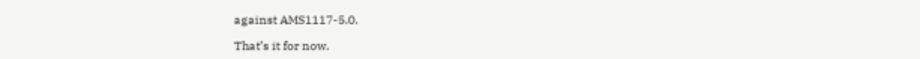against AMS1117-5.0.

That’s it for now.